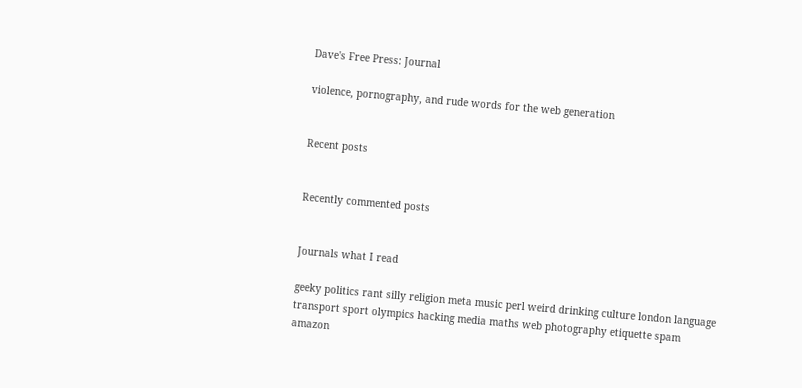Dave's Free Press: Journal

violence, pornography, and rude words for the web generation


Recent posts


Recently commented posts


Journals what I read

geeky politics rant silly religion meta music perl weird drinking culture london language transport sport olympics hacking media maths web photography etiquette spam amazon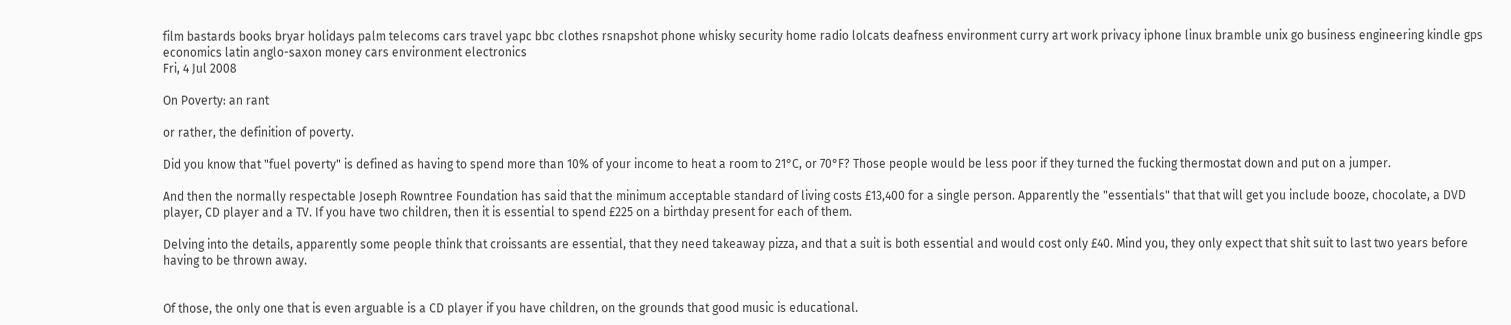film bastards books bryar holidays palm telecoms cars travel yapc bbc clothes rsnapshot phone whisky security home radio lolcats deafness environment curry art work privacy iphone linux bramble unix go business engineering kindle gps economics latin anglo-saxon money cars environment electronics
Fri, 4 Jul 2008

On Poverty: an rant

or rather, the definition of poverty.

Did you know that "fuel poverty" is defined as having to spend more than 10% of your income to heat a room to 21°C, or 70°F? Those people would be less poor if they turned the fucking thermostat down and put on a jumper.

And then the normally respectable Joseph Rowntree Foundation has said that the minimum acceptable standard of living costs £13,400 for a single person. Apparently the "essentials" that that will get you include booze, chocolate, a DVD player, CD player and a TV. If you have two children, then it is essential to spend £225 on a birthday present for each of them.

Delving into the details, apparently some people think that croissants are essential, that they need takeaway pizza, and that a suit is both essential and would cost only £40. Mind you, they only expect that shit suit to last two years before having to be thrown away.


Of those, the only one that is even arguable is a CD player if you have children, on the grounds that good music is educational.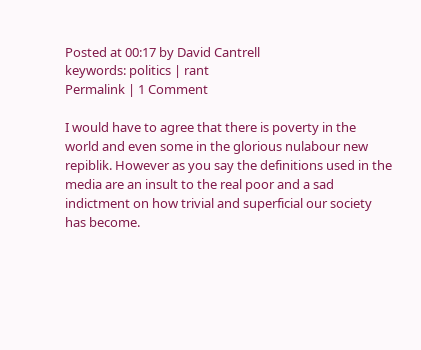Posted at 00:17 by David Cantrell
keywords: politics | rant
Permalink | 1 Comment

I would have to agree that there is poverty in the world and even some in the glorious nulabour new repiblik. However as you say the definitions used in the media are an insult to the real poor and a sad indictment on how trivial and superficial our society has become.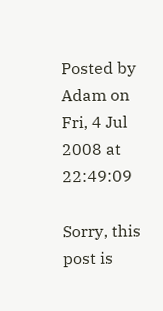Posted by Adam on Fri, 4 Jul 2008 at 22:49:09

Sorry, this post is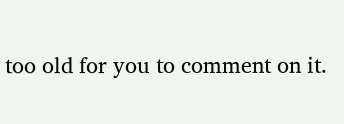too old for you to comment on it.